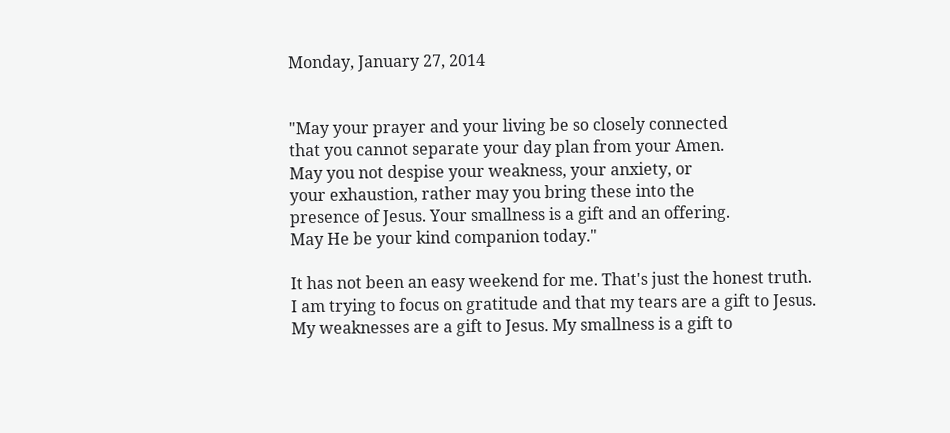Monday, January 27, 2014


"May your prayer and your living be so closely connected
that you cannot separate your day plan from your Amen.
May you not despise your weakness, your anxiety, or
your exhaustion, rather may you bring these into the
presence of Jesus. Your smallness is a gift and an offering.
May He be your kind companion today."

It has not been an easy weekend for me. That's just the honest truth.
I am trying to focus on gratitude and that my tears are a gift to Jesus.
My weaknesses are a gift to Jesus. My smallness is a gift to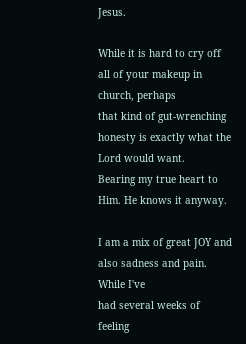Jesus.

While it is hard to cry off all of your makeup in church, perhaps
that kind of gut-wrenching honesty is exactly what the Lord would want.
Bearing my true heart to Him. He knows it anyway.

I am a mix of great JOY and also sadness and pain. While I've
had several weeks of feeling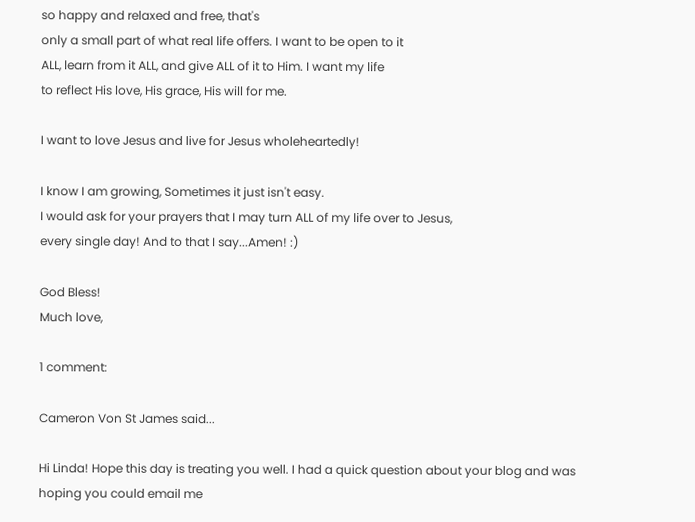so happy and relaxed and free, that's
only a small part of what real life offers. I want to be open to it
ALL, learn from it ALL, and give ALL of it to Him. I want my life
to reflect His love, His grace, His will for me.

I want to love Jesus and live for Jesus wholeheartedly!

I know I am growing, Sometimes it just isn't easy.
I would ask for your prayers that I may turn ALL of my life over to Jesus,
every single day! And to that I say...Amen! :)

God Bless!
Much love,

1 comment:

Cameron Von St James said...

Hi Linda! Hope this day is treating you well. I had a quick question about your blog and was hoping you could email me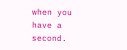when you have a second.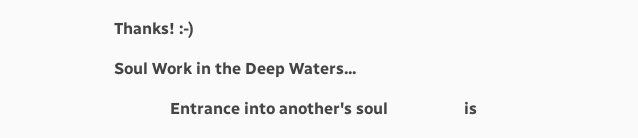Thanks! :-)

Soul Work in the Deep Waters...

              Entrance into another's soul                   is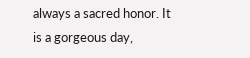always a sacred honor. It is a gorgeous day,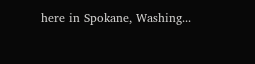here in Spokane, Washing...